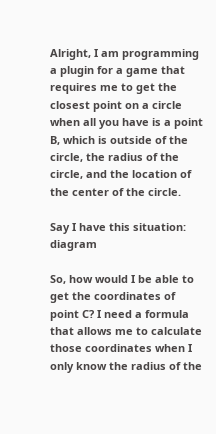Alright, I am programming a plugin for a game that requires me to get the closest point on a circle when all you have is a point B, which is outside of the circle, the radius of the circle, and the location of the center of the circle.

Say I have this situation: diagram

So, how would I be able to get the coordinates of point C? I need a formula that allows me to calculate those coordinates when I only know the radius of the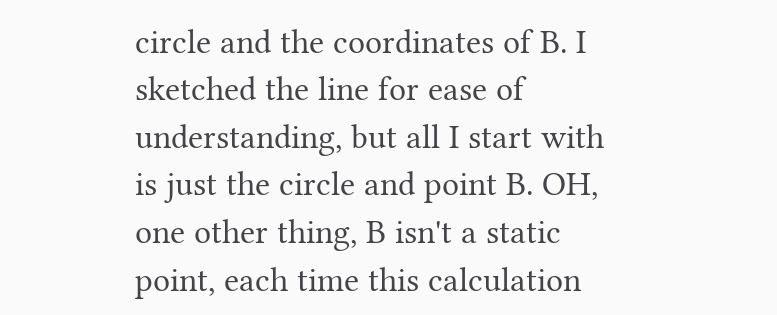circle and the coordinates of B. I sketched the line for ease of understanding, but all I start with is just the circle and point B. OH, one other thing, B isn't a static point, each time this calculation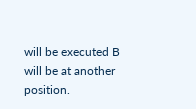will be executed B will be at another position.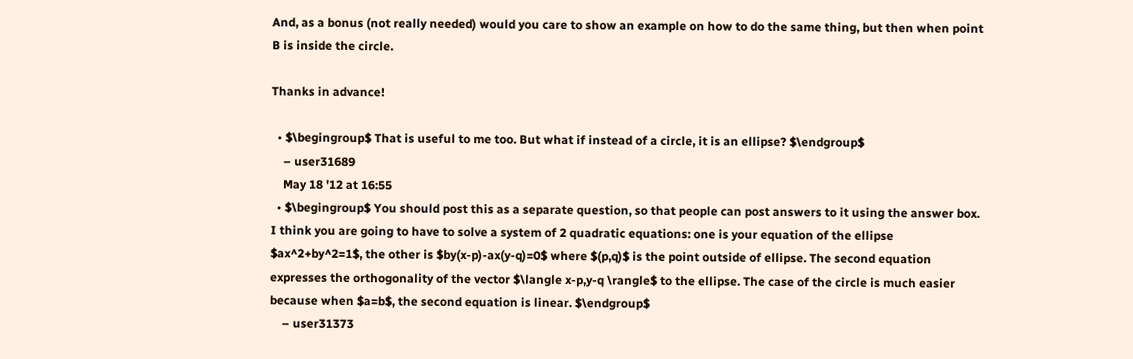And, as a bonus (not really needed) would you care to show an example on how to do the same thing, but then when point B is inside the circle.

Thanks in advance!

  • $\begingroup$ That is useful to me too. But what if instead of a circle, it is an ellipse? $\endgroup$
    – user31689
    May 18 '12 at 16:55
  • $\begingroup$ You should post this as a separate question, so that people can post answers to it using the answer box. I think you are going to have to solve a system of 2 quadratic equations: one is your equation of the ellipse $ax^2+by^2=1$, the other is $by(x-p)-ax(y-q)=0$ where $(p,q)$ is the point outside of ellipse. The second equation expresses the orthogonality of the vector $\langle x-p,y-q \rangle$ to the ellipse. The case of the circle is much easier because when $a=b$, the second equation is linear. $\endgroup$
    – user31373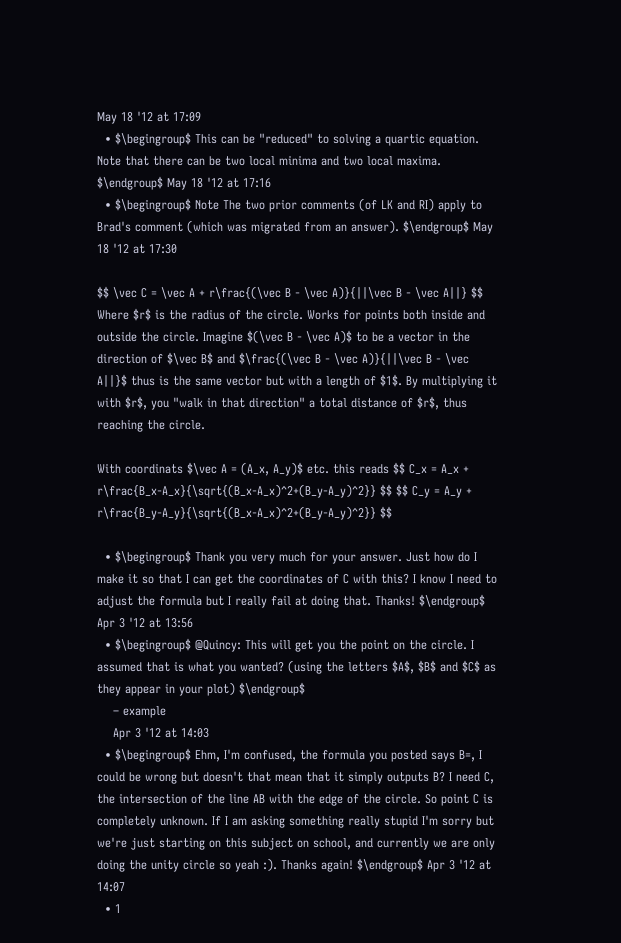May 18 '12 at 17:09
  • $\begingroup$ This can be "reduced" to solving a quartic equation. Note that there can be two local minima and two local maxima. $\endgroup$ May 18 '12 at 17:16
  • $\begingroup$ Note The two prior comments (of LK and RI) apply to Brad's comment (which was migrated from an answer). $\endgroup$ May 18 '12 at 17:30

$$ \vec C = \vec A + r\frac{(\vec B - \vec A)}{||\vec B - \vec A||} $$ Where $r$ is the radius of the circle. Works for points both inside and outside the circle. Imagine $(\vec B - \vec A)$ to be a vector in the direction of $\vec B$ and $\frac{(\vec B - \vec A)}{||\vec B - \vec A||}$ thus is the same vector but with a length of $1$. By multiplying it with $r$, you "walk in that direction" a total distance of $r$, thus reaching the circle.

With coordinats $\vec A = (A_x, A_y)$ etc. this reads $$ C_x = A_x + r\frac{B_x-A_x}{\sqrt{(B_x-A_x)^2+(B_y-A_y)^2}} $$ $$ C_y = A_y + r\frac{B_y-A_y}{\sqrt{(B_x-A_x)^2+(B_y-A_y)^2}} $$

  • $\begingroup$ Thank you very much for your answer. Just how do I make it so that I can get the coordinates of C with this? I know I need to adjust the formula but I really fail at doing that. Thanks! $\endgroup$ Apr 3 '12 at 13:56
  • $\begingroup$ @Quincy: This will get you the point on the circle. I assumed that is what you wanted? (using the letters $A$, $B$ and $C$ as they appear in your plot) $\endgroup$
    – example
    Apr 3 '12 at 14:03
  • $\begingroup$ Ehm, I'm confused, the formula you posted says B=, I could be wrong but doesn't that mean that it simply outputs B? I need C, the intersection of the line AB with the edge of the circle. So point C is completely unknown. If I am asking something really stupid I'm sorry but we're just starting on this subject on school, and currently we are only doing the unity circle so yeah :). Thanks again! $\endgroup$ Apr 3 '12 at 14:07
  • 1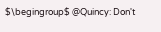$\begingroup$ @Quincy: Don't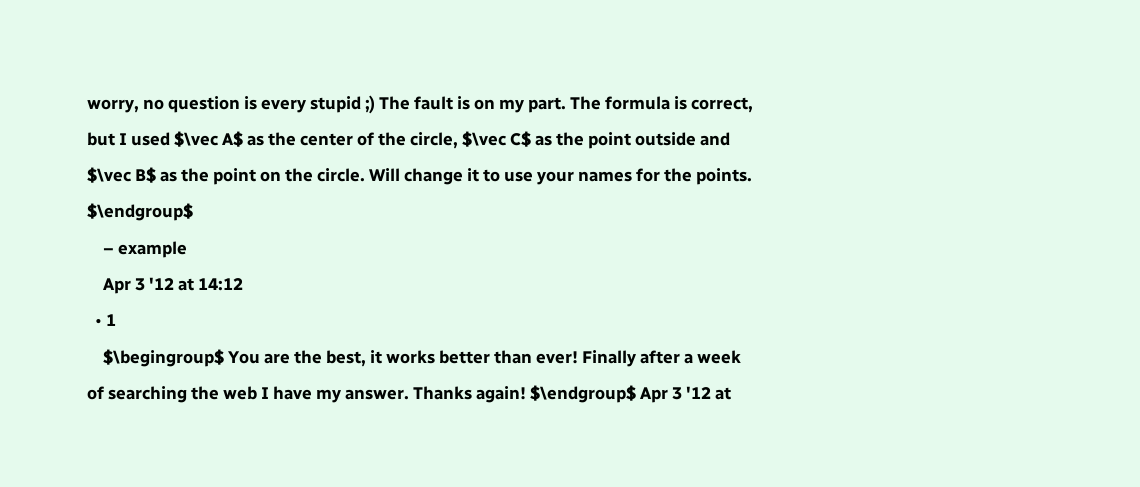worry, no question is every stupid ;) The fault is on my part. The formula is correct, but I used $\vec A$ as the center of the circle, $\vec C$ as the point outside and $\vec B$ as the point on the circle. Will change it to use your names for the points. $\endgroup$
    – example
    Apr 3 '12 at 14:12
  • 1
    $\begingroup$ You are the best, it works better than ever! Finally after a week of searching the web I have my answer. Thanks again! $\endgroup$ Apr 3 '12 at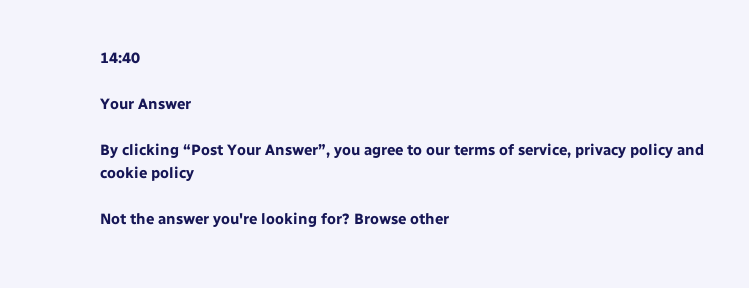14:40

Your Answer

By clicking “Post Your Answer”, you agree to our terms of service, privacy policy and cookie policy

Not the answer you're looking for? Browse other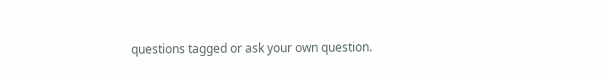questions tagged or ask your own question.